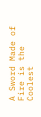A Sword Made of Fire is the Coolest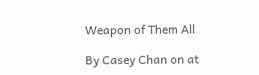Weapon of Them All

By Casey Chan on at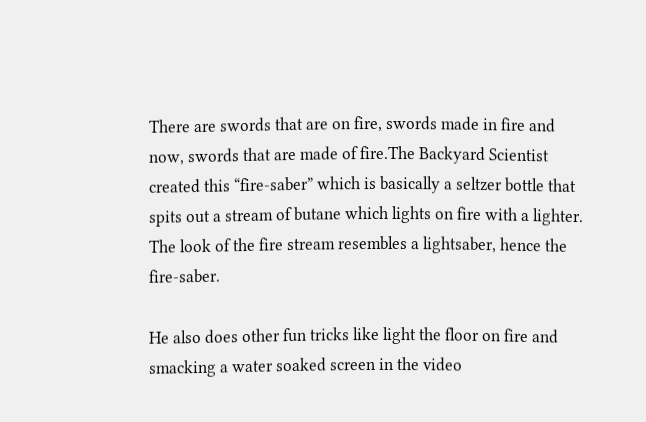There are swords that are on fire, swords made in fire and now, swords that are made of fire.The Backyard Scientist created this “fire-saber” which is basically a seltzer bottle that spits out a stream of butane which lights on fire with a lighter. The look of the fire stream resembles a lightsaber, hence the fire-saber.

He also does other fun tricks like light the floor on fire and smacking a water soaked screen in the video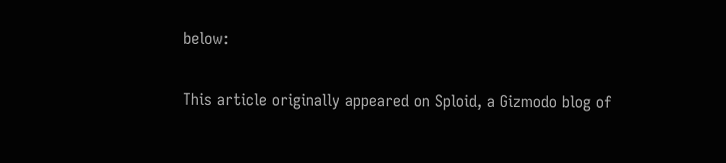below:

This article originally appeared on Sploid, a Gizmodo blog of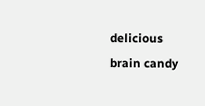delicious brain candy